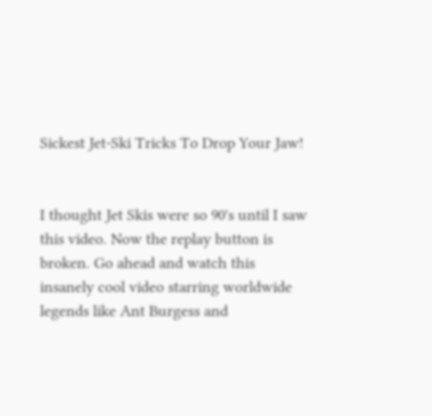Sickest Jet-Ski Tricks To Drop Your Jaw!


I thought Jet Skis were so 90's until I saw this video. Now the replay button is broken. Go ahead and watch this insanely cool video starring worldwide legends like Ant Burgess and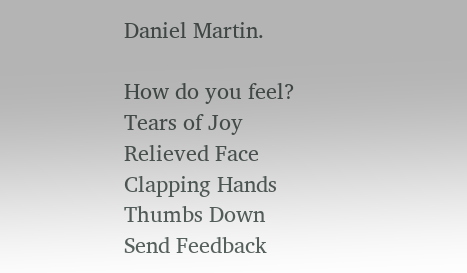Daniel Martin.

How do you feel?
Tears of Joy
Relieved Face
Clapping Hands
Thumbs Down
Send Feedback